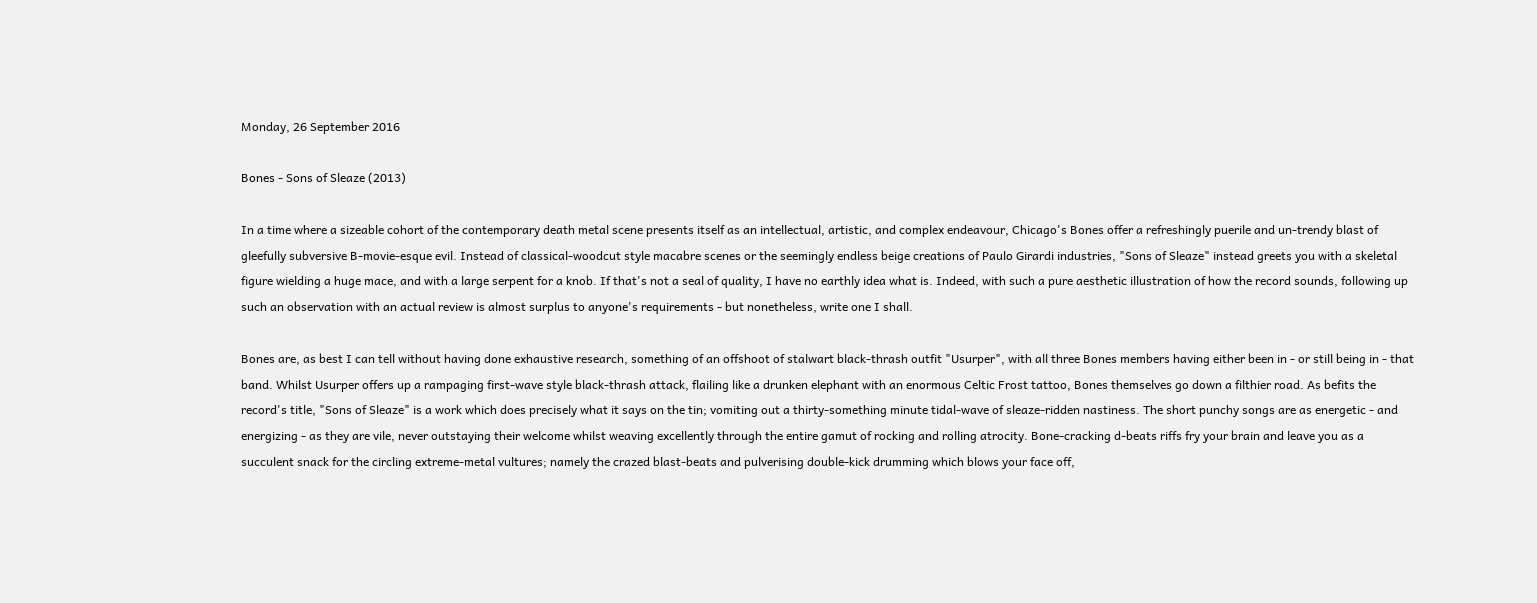Monday, 26 September 2016

Bones - Sons of Sleaze (2013)

In a time where a sizeable cohort of the contemporary death metal scene presents itself as an intellectual, artistic, and complex endeavour, Chicago's Bones offer a refreshingly puerile and un-trendy blast of gleefully subversive B-movie-esque evil. Instead of classical-woodcut style macabre scenes or the seemingly endless beige creations of Paulo Girardi industries, "Sons of Sleaze" instead greets you with a skeletal figure wielding a huge mace, and with a large serpent for a knob. If that's not a seal of quality, I have no earthly idea what is. Indeed, with such a pure aesthetic illustration of how the record sounds, following up such an observation with an actual review is almost surplus to anyone's requirements - but nonetheless, write one I shall.

Bones are, as best I can tell without having done exhaustive research, something of an offshoot of stalwart black-thrash outfit "Usurper", with all three Bones members having either been in - or still being in - that band. Whilst Usurper offers up a rampaging first-wave style black-thrash attack, flailing like a drunken elephant with an enormous Celtic Frost tattoo, Bones themselves go down a filthier road. As befits the record's title, "Sons of Sleaze" is a work which does precisely what it says on the tin; vomiting out a thirty-something minute tidal-wave of sleaze-ridden nastiness. The short punchy songs are as energetic - and energizing - as they are vile, never outstaying their welcome whilst weaving excellently through the entire gamut of rocking and rolling atrocity. Bone-cracking d-beats riffs fry your brain and leave you as a succulent snack for the circling extreme-metal vultures; namely the crazed blast-beats and pulverising double-kick drumming which blows your face off,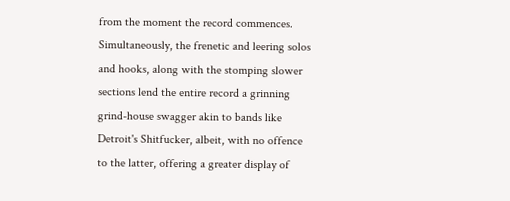from the moment the record commences. Simultaneously, the frenetic and leering solos and hooks, along with the stomping slower sections lend the entire record a grinning grind-house swagger akin to bands like Detroit's Shitfucker, albeit, with no offence to the latter, offering a greater display of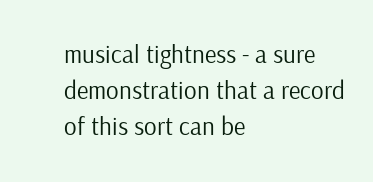musical tightness - a sure demonstration that a record of this sort can be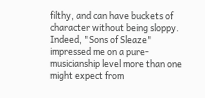filthy, and can have buckets of character without being sloppy. Indeed, "Sons of Sleaze" impressed me on a pure-musicianship level more than one might expect from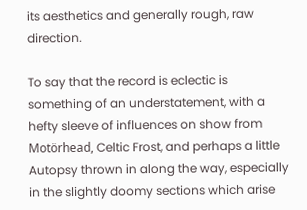its aesthetics and generally rough, raw direction.

To say that the record is eclectic is something of an understatement, with a hefty sleeve of influences on show from Motörhead, Celtic Frost, and perhaps a little Autopsy thrown in along the way, especially in the slightly doomy sections which arise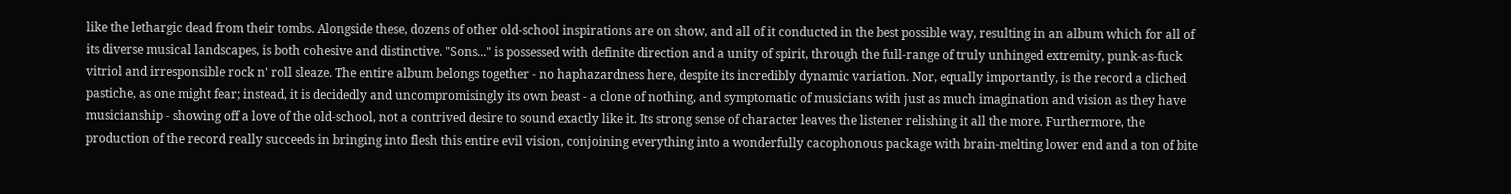like the lethargic dead from their tombs. Alongside these, dozens of other old-school inspirations are on show, and all of it conducted in the best possible way, resulting in an album which for all of its diverse musical landscapes, is both cohesive and distinctive. "Sons..." is possessed with definite direction and a unity of spirit, through the full-range of truly unhinged extremity, punk-as-fuck vitriol and irresponsible rock n' roll sleaze. The entire album belongs together - no haphazardness here, despite its incredibly dynamic variation. Nor, equally importantly, is the record a cliched pastiche, as one might fear; instead, it is decidedly and uncompromisingly its own beast - a clone of nothing, and symptomatic of musicians with just as much imagination and vision as they have musicianship - showing off a love of the old-school, not a contrived desire to sound exactly like it. Its strong sense of character leaves the listener relishing it all the more. Furthermore, the production of the record really succeeds in bringing into flesh this entire evil vision, conjoining everything into a wonderfully cacophonous package with brain-melting lower end and a ton of bite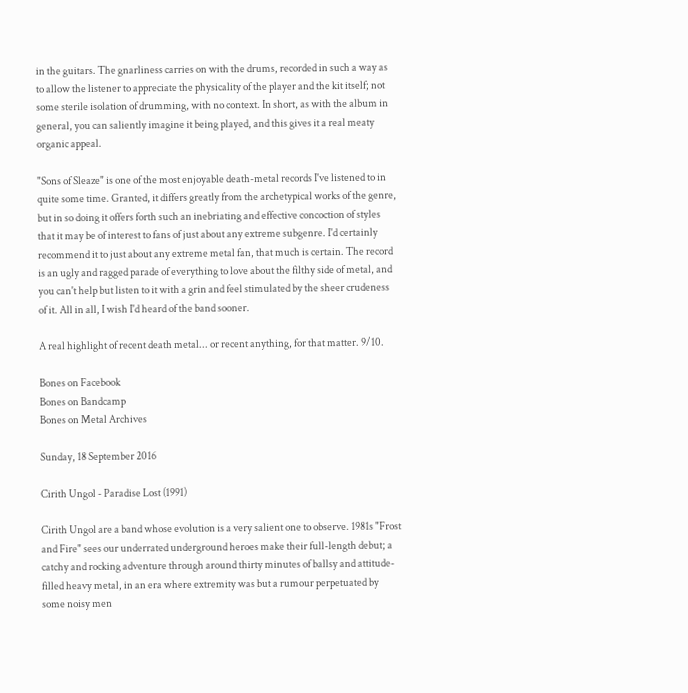in the guitars. The gnarliness carries on with the drums, recorded in such a way as to allow the listener to appreciate the physicality of the player and the kit itself; not some sterile isolation of drumming, with no context. In short, as with the album in general, you can saliently imagine it being played, and this gives it a real meaty organic appeal.

"Sons of Sleaze" is one of the most enjoyable death-metal records I've listened to in quite some time. Granted, it differs greatly from the archetypical works of the genre, but in so doing it offers forth such an inebriating and effective concoction of styles that it may be of interest to fans of just about any extreme subgenre. I'd certainly recommend it to just about any extreme metal fan, that much is certain. The record is an ugly and ragged parade of everything to love about the filthy side of metal, and you can't help but listen to it with a grin and feel stimulated by the sheer crudeness of it. All in all, I wish I'd heard of the band sooner.

A real highlight of recent death metal... or recent anything, for that matter. 9/10.

Bones on Facebook
Bones on Bandcamp
Bones on Metal Archives

Sunday, 18 September 2016

Cirith Ungol - Paradise Lost (1991)

Cirith Ungol are a band whose evolution is a very salient one to observe. 1981s "Frost and Fire" sees our underrated underground heroes make their full-length debut; a catchy and rocking adventure through around thirty minutes of ballsy and attitude-filled heavy metal, in an era where extremity was but a rumour perpetuated by some noisy men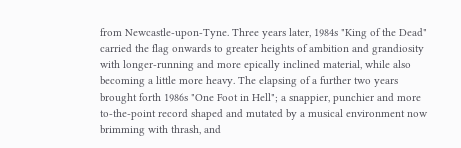from Newcastle-upon-Tyne. Three years later, 1984s "King of the Dead" carried the flag onwards to greater heights of ambition and grandiosity with longer-running and more epically inclined material, while also becoming a little more heavy. The elapsing of a further two years brought forth 1986s "One Foot in Hell"; a snappier, punchier and more to-the-point record shaped and mutated by a musical environment now brimming with thrash, and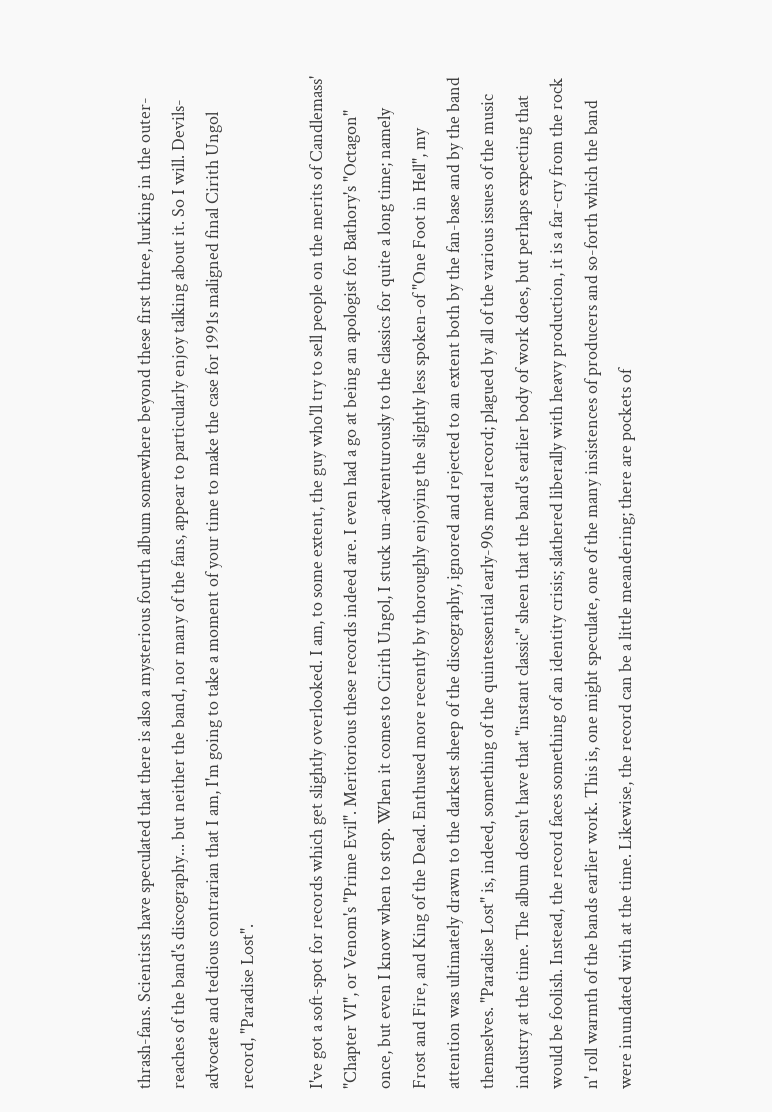thrash-fans. Scientists have speculated that there is also a mysterious fourth album somewhere beyond these first three, lurking in the outer-reaches of the band's discography... but neither the band, nor many of the fans, appear to particularly enjoy talking about it. So I will. Devils-advocate and tedious contrarian that I am, I'm going to take a moment of your time to make the case for 1991s maligned final Cirith Ungol record, "Paradise Lost".

I've got a soft-spot for records which get slightly overlooked. I am, to some extent, the guy who'll try to sell people on the merits of Candlemass' "Chapter VI", or Venom's "Prime Evil". Meritorious these records indeed are. I even had a go at being an apologist for Bathory's "Octagon" once, but even I know when to stop. When it comes to Cirith Ungol, I stuck un-adventurously to the classics for quite a long time; namely Frost and Fire, and King of the Dead. Enthused more recently by thoroughly enjoying the slightly less spoken-of "One Foot in Hell", my attention was ultimately drawn to the darkest sheep of the discography, ignored and rejected to an extent both by the fan-base and by the band themselves. "Paradise Lost" is, indeed, something of the quintessential early-90s metal record; plagued by all of the various issues of the music industry at the time. The album doesn't have that "instant classic" sheen that the band's earlier body of work does, but perhaps expecting that would be foolish. Instead, the record faces something of an identity crisis; slathered liberally with heavy production, it is a far-cry from the rock n' roll warmth of the bands earlier work. This is, one might speculate, one of the many insistences of producers and so-forth which the band were inundated with at the time. Likewise, the record can be a little meandering; there are pockets of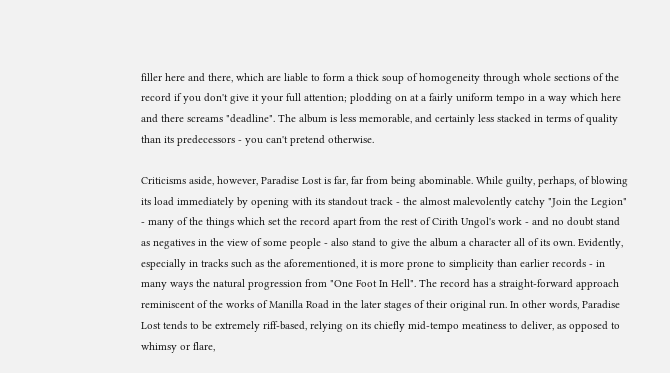filler here and there, which are liable to form a thick soup of homogeneity through whole sections of the record if you don't give it your full attention; plodding on at a fairly uniform tempo in a way which here and there screams "deadline". The album is less memorable, and certainly less stacked in terms of quality than its predecessors - you can't pretend otherwise.

Criticisms aside, however, Paradise Lost is far, far from being abominable. While guilty, perhaps, of blowing its load immediately by opening with its standout track - the almost malevolently catchy "Join the Legion" - many of the things which set the record apart from the rest of Cirith Ungol's work - and no doubt stand as negatives in the view of some people - also stand to give the album a character all of its own. Evidently, especially in tracks such as the aforementioned, it is more prone to simplicity than earlier records - in many ways the natural progression from "One Foot In Hell". The record has a straight-forward approach reminiscent of the works of Manilla Road in the later stages of their original run. In other words, Paradise Lost tends to be extremely riff-based, relying on its chiefly mid-tempo meatiness to deliver, as opposed to whimsy or flare,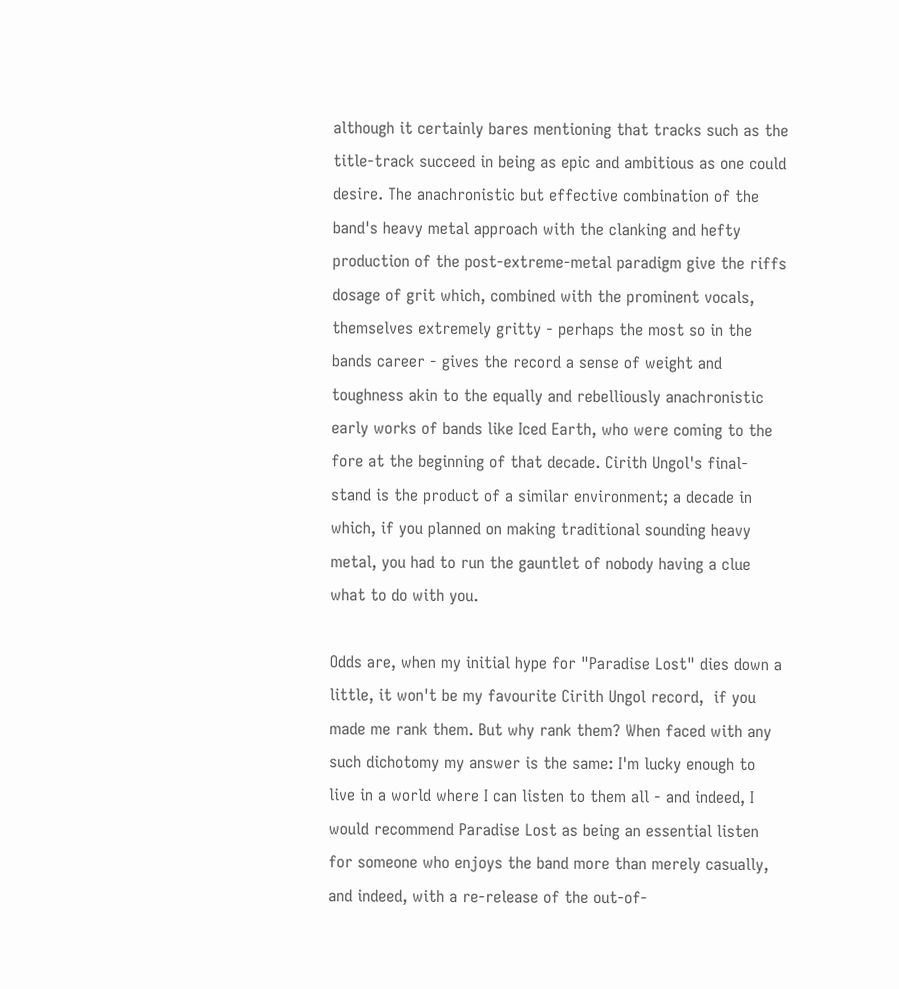although it certainly bares mentioning that tracks such as the title-track succeed in being as epic and ambitious as one could desire. The anachronistic but effective combination of the band's heavy metal approach with the clanking and hefty production of the post-extreme-metal paradigm give the riffs dosage of grit which, combined with the prominent vocals, themselves extremely gritty - perhaps the most so in the bands career - gives the record a sense of weight and toughness akin to the equally and rebelliously anachronistic early works of bands like Iced Earth, who were coming to the fore at the beginning of that decade. Cirith Ungol's final-stand is the product of a similar environment; a decade in which, if you planned on making traditional sounding heavy metal, you had to run the gauntlet of nobody having a clue what to do with you.

Odds are, when my initial hype for "Paradise Lost" dies down a little, it won't be my favourite Cirith Ungol record,  if you made me rank them. But why rank them? When faced with any such dichotomy my answer is the same: I'm lucky enough to live in a world where I can listen to them all - and indeed, I would recommend Paradise Lost as being an essential listen for someone who enjoys the band more than merely casually, and indeed, with a re-release of the out-of-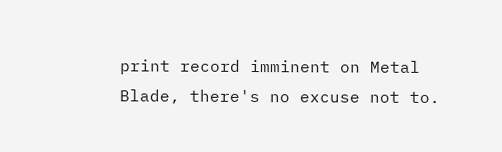print record imminent on Metal Blade, there's no excuse not to.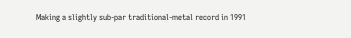Making a slightly sub-par traditional-metal record in 1991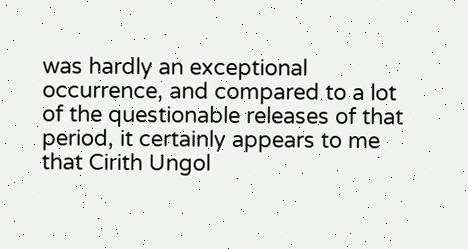was hardly an exceptional occurrence, and compared to a lot of the questionable releases of that period, it certainly appears to me that Cirith Ungol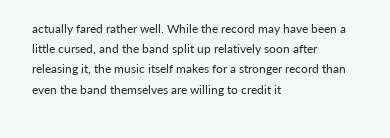actually fared rather well. While the record may have been a little cursed, and the band split up relatively soon after releasing it, the music itself makes for a stronger record than even the band themselves are willing to credit it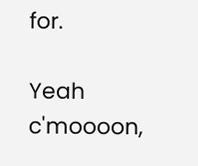for.

Yeah c'moooon,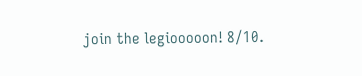join the legiooooon! 8/10.